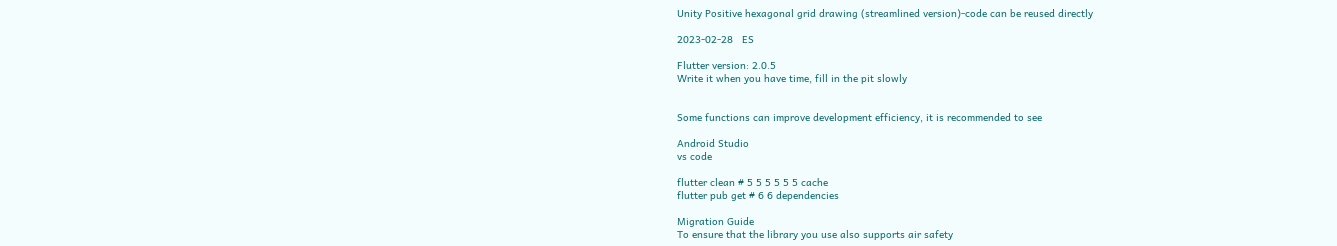Unity Positive hexagonal grid drawing (streamlined version)-code can be reused directly

2023-02-28   ES

Flutter version: 2.0.5
Write it when you have time, fill in the pit slowly


Some functions can improve development efficiency, it is recommended to see

Android Studio
vs code

flutter clean # 5 5 5 5 5 5 cache
flutter pub get # 6 6 dependencies

Migration Guide
To ensure that the library you use also supports air safety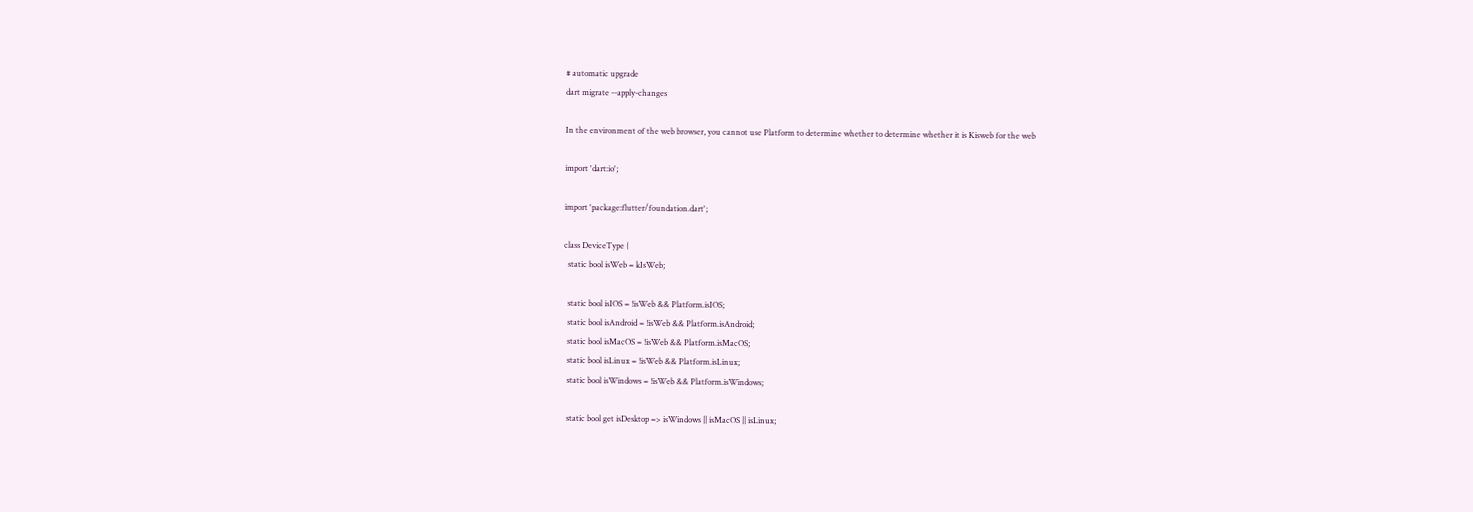# automatic upgrade
dart migrate --apply-changes

In the environment of the web browser, you cannot use Platform to determine whether to determine whether it is Kisweb for the web

import 'dart:io';

import 'package:flutter/foundation.dart';

class DeviceType {
  static bool isWeb = kIsWeb;

  static bool isIOS = !isWeb && Platform.isIOS;
  static bool isAndroid = !isWeb && Platform.isAndroid;
  static bool isMacOS = !isWeb && Platform.isMacOS;
  static bool isLinux = !isWeb && Platform.isLinux;
  static bool isWindows = !isWeb && Platform.isWindows;

  static bool get isDesktop => isWindows || isMacOS || isLinux;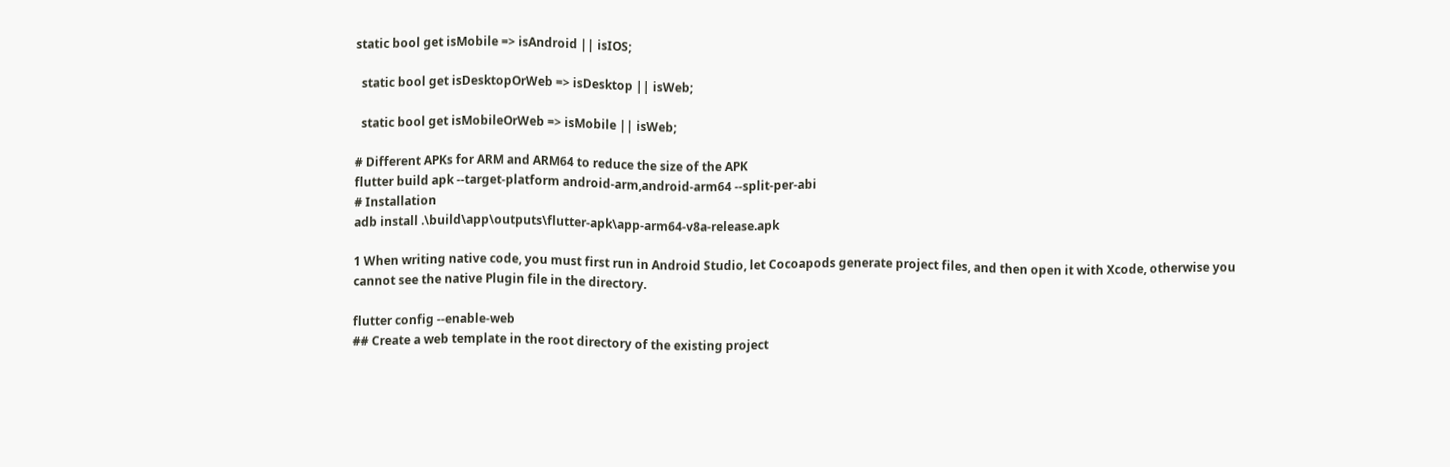static bool get isMobile => isAndroid || isIOS;

  static bool get isDesktopOrWeb => isDesktop || isWeb;

  static bool get isMobileOrWeb => isMobile || isWeb;

# Different APKs for ARM and ARM64 to reduce the size of the APK
flutter build apk --target-platform android-arm,android-arm64 --split-per-abi
# Installation
adb install .\build\app\outputs\flutter-apk\app-arm64-v8a-release.apk

1 When writing native code, you must first run in Android Studio, let Cocoapods generate project files, and then open it with Xcode, otherwise you cannot see the native Plugin file in the directory.

flutter config --enable-web
## Create a web template in the root directory of the existing project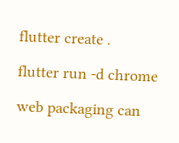flutter create .

flutter run -d chrome

web packaging can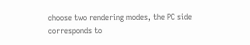choose two rendering modes, the PC side corresponds to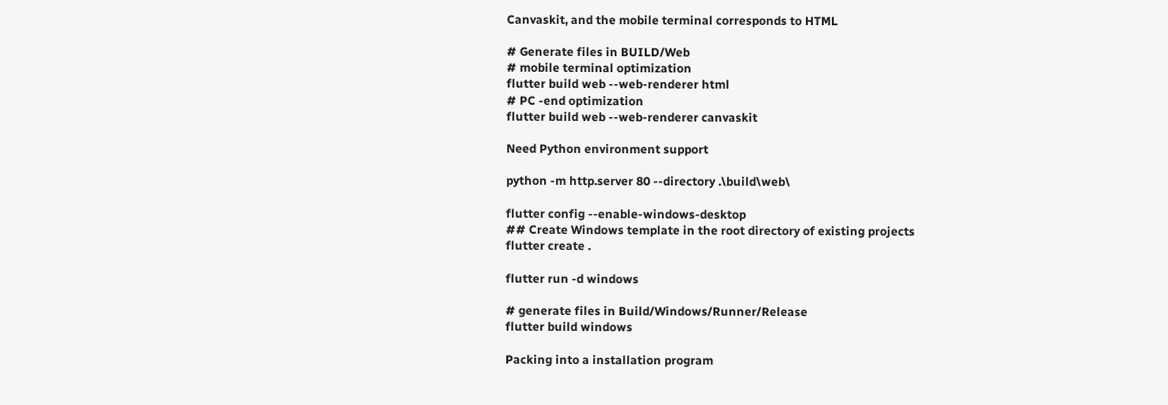Canvaskit, and the mobile terminal corresponds to HTML

# Generate files in BUILD/Web
# mobile terminal optimization
flutter build web --web-renderer html
# PC -end optimization
flutter build web --web-renderer canvaskit

Need Python environment support

python -m http.server 80 --directory .\build\web\

flutter config --enable-windows-desktop
## Create Windows template in the root directory of existing projects
flutter create .

flutter run -d windows

# generate files in Build/Windows/Runner/Release
flutter build windows

Packing into a installation program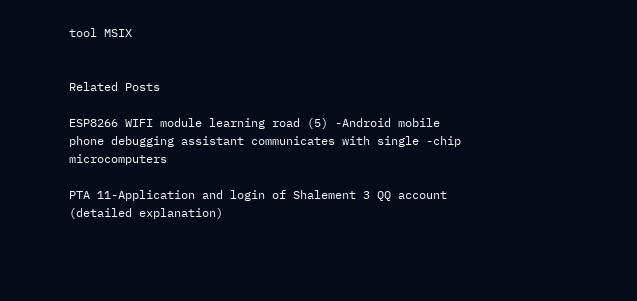tool MSIX


Related Posts

ESP8266 WIFI module learning road (5) -Android mobile phone debugging assistant communicates with single -chip microcomputers

PTA 11-Application and login of Shalement 3 QQ account (detailed explanation)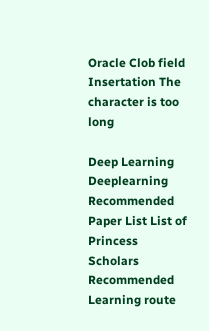Oracle Clob field Insertation The character is too long

Deep Learning Deeplearning Recommended Paper List List of Princess Scholars Recommended Learning route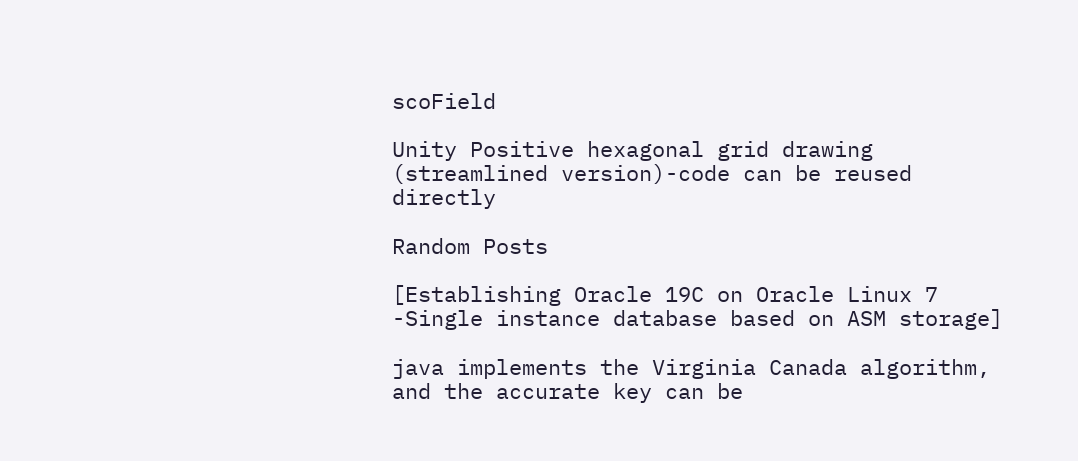scoField

Unity Positive hexagonal grid drawing (streamlined version)-code can be reused directly

Random Posts

[Establishing Oracle 19C on Oracle Linux 7 -Single instance database based on ASM storage]

java implements the Virginia Canada algorithm, and the accurate key can be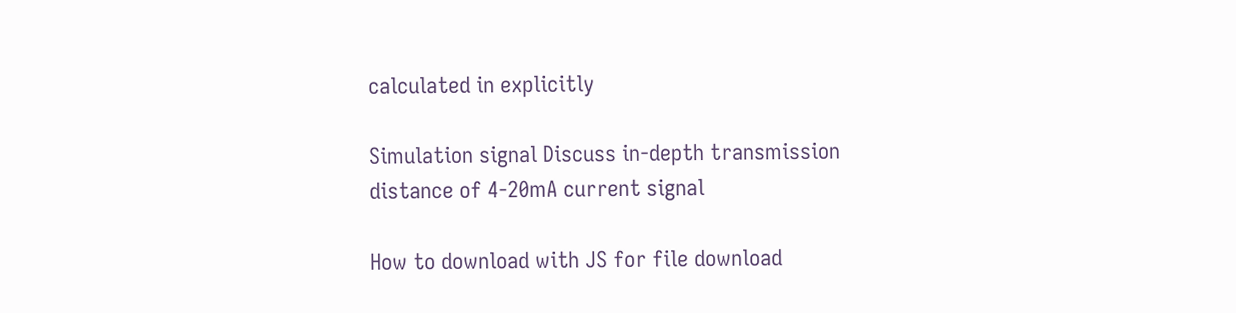calculated in explicitly

Simulation signal Discuss in-depth transmission distance of 4-20mA current signal

How to download with JS for file download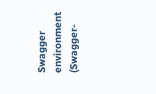Swagger environment (Swagger-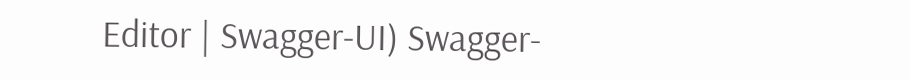Editor | Swagger-UI) Swagger-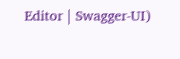Editor | Swagger-UI)